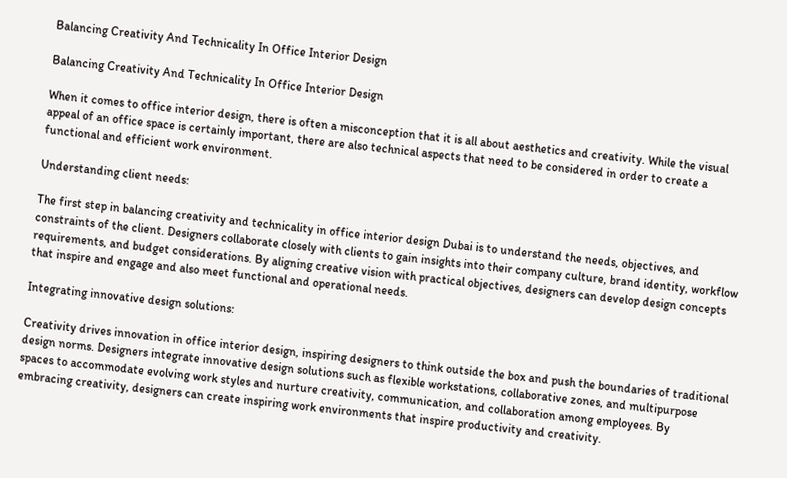Balancing Creativity And Technicality In Office Interior Design

Balancing Creativity And Technicality In Office Interior Design

When it comes to office interior design, there is often a misconception that it is all about aesthetics and creativity. While the visual appeal of an office space is certainly important, there are also technical aspects that need to be considered in order to create a functional and efficient work environment.

Understanding client needs:

The first step in balancing creativity and technicality in office interior design Dubai is to understand the needs, objectives, and constraints of the client. Designers collaborate closely with clients to gain insights into their company culture, brand identity, workflow requirements, and budget considerations. By aligning creative vision with practical objectives, designers can develop design concepts that inspire and engage and also meet functional and operational needs.

Integrating innovative design solutions:

Creativity drives innovation in office interior design, inspiring designers to think outside the box and push the boundaries of traditional design norms. Designers integrate innovative design solutions such as flexible workstations, collaborative zones, and multipurpose spaces to accommodate evolving work styles and nurture creativity, communication, and collaboration among employees. By embracing creativity, designers can create inspiring work environments that inspire productivity and creativity.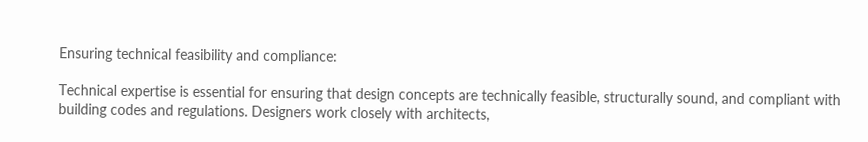Ensuring technical feasibility and compliance:

Technical expertise is essential for ensuring that design concepts are technically feasible, structurally sound, and compliant with building codes and regulations. Designers work closely with architects,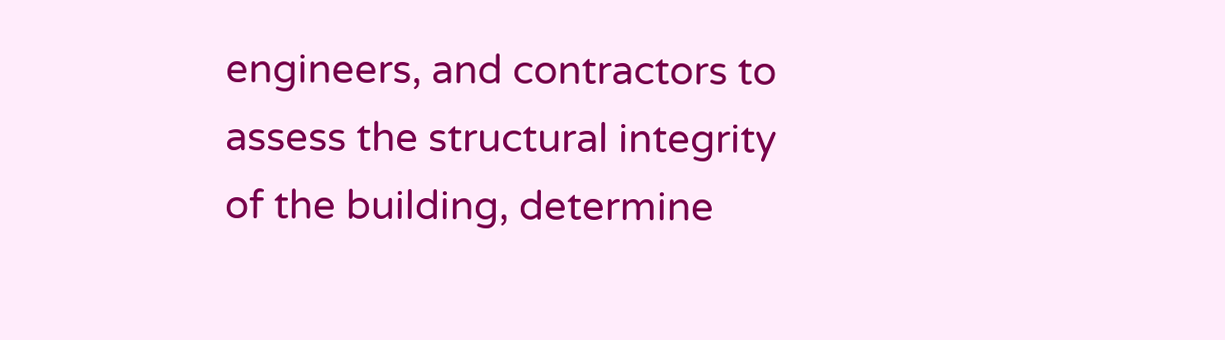engineers, and contractors to assess the structural integrity of the building, determine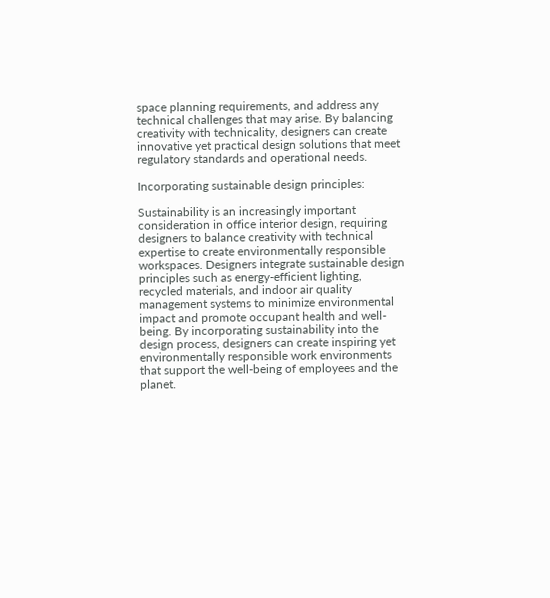space planning requirements, and address any technical challenges that may arise. By balancing creativity with technicality, designers can create innovative yet practical design solutions that meet regulatory standards and operational needs.

Incorporating sustainable design principles:

Sustainability is an increasingly important consideration in office interior design, requiring designers to balance creativity with technical expertise to create environmentally responsible workspaces. Designers integrate sustainable design principles such as energy-efficient lighting, recycled materials, and indoor air quality management systems to minimize environmental impact and promote occupant health and well-being. By incorporating sustainability into the design process, designers can create inspiring yet environmentally responsible work environments that support the well-being of employees and the planet.